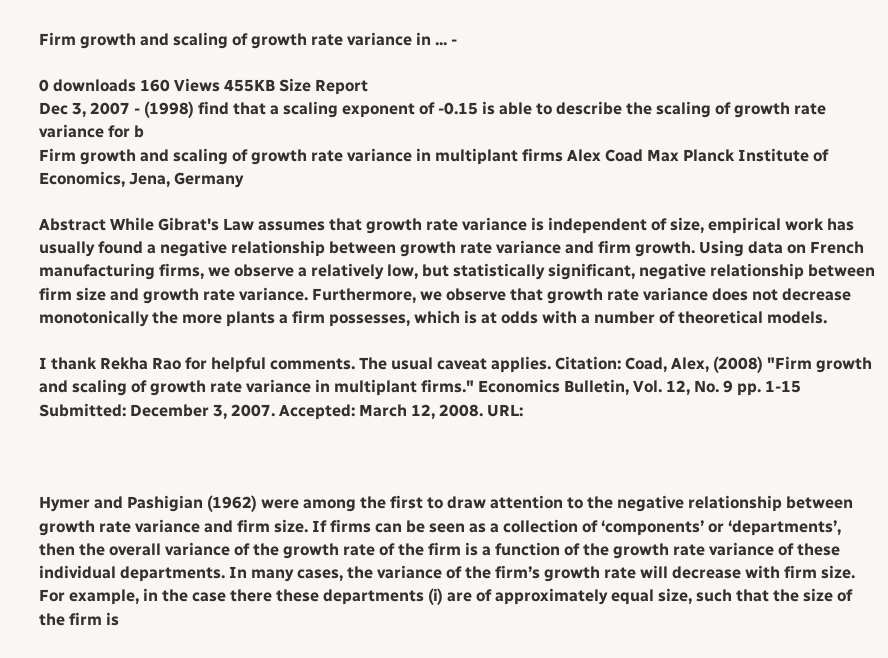Firm growth and scaling of growth rate variance in ... -

0 downloads 160 Views 455KB Size Report
Dec 3, 2007 - (1998) find that a scaling exponent of -0.15 is able to describe the scaling of growth rate variance for b
Firm growth and scaling of growth rate variance in multiplant firms Alex Coad Max Planck Institute of Economics, Jena, Germany

Abstract While Gibrat's Law assumes that growth rate variance is independent of size, empirical work has usually found a negative relationship between growth rate variance and firm growth. Using data on French manufacturing firms, we observe a relatively low, but statistically significant, negative relationship between firm size and growth rate variance. Furthermore, we observe that growth rate variance does not decrease monotonically the more plants a firm possesses, which is at odds with a number of theoretical models.

I thank Rekha Rao for helpful comments. The usual caveat applies. Citation: Coad, Alex, (2008) "Firm growth and scaling of growth rate variance in multiplant firms." Economics Bulletin, Vol. 12, No. 9 pp. 1-15 Submitted: December 3, 2007. Accepted: March 12, 2008. URL:



Hymer and Pashigian (1962) were among the first to draw attention to the negative relationship between growth rate variance and firm size. If firms can be seen as a collection of ‘components’ or ‘departments’, then the overall variance of the growth rate of the firm is a function of the growth rate variance of these individual departments. In many cases, the variance of the firm’s growth rate will decrease with firm size. For example, in the case there these departments (i) are of approximately equal size, such that the size of the firm is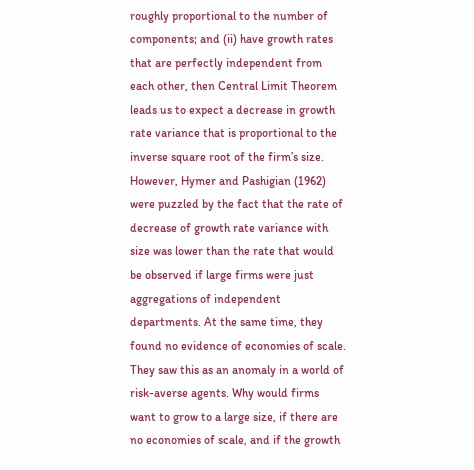roughly proportional to the number of components; and (ii) have growth rates that are perfectly independent from each other, then Central Limit Theorem leads us to expect a decrease in growth rate variance that is proportional to the inverse square root of the firm’s size. However, Hymer and Pashigian (1962) were puzzled by the fact that the rate of decrease of growth rate variance with size was lower than the rate that would be observed if large firms were just aggregations of independent departments. At the same time, they found no evidence of economies of scale. They saw this as an anomaly in a world of risk-averse agents. Why would firms want to grow to a large size, if there are no economies of scale, and if the growth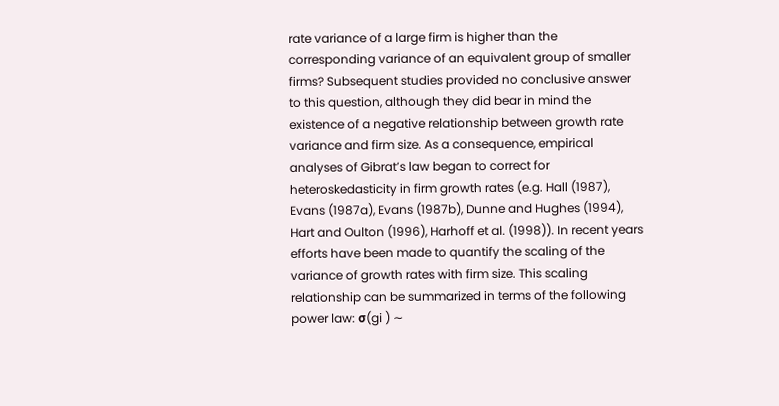rate variance of a large firm is higher than the corresponding variance of an equivalent group of smaller firms? Subsequent studies provided no conclusive answer to this question, although they did bear in mind the existence of a negative relationship between growth rate variance and firm size. As a consequence, empirical analyses of Gibrat’s law began to correct for heteroskedasticity in firm growth rates (e.g. Hall (1987), Evans (1987a), Evans (1987b), Dunne and Hughes (1994), Hart and Oulton (1996), Harhoff et al. (1998)). In recent years efforts have been made to quantify the scaling of the variance of growth rates with firm size. This scaling relationship can be summarized in terms of the following power law: σ(gi ) ∼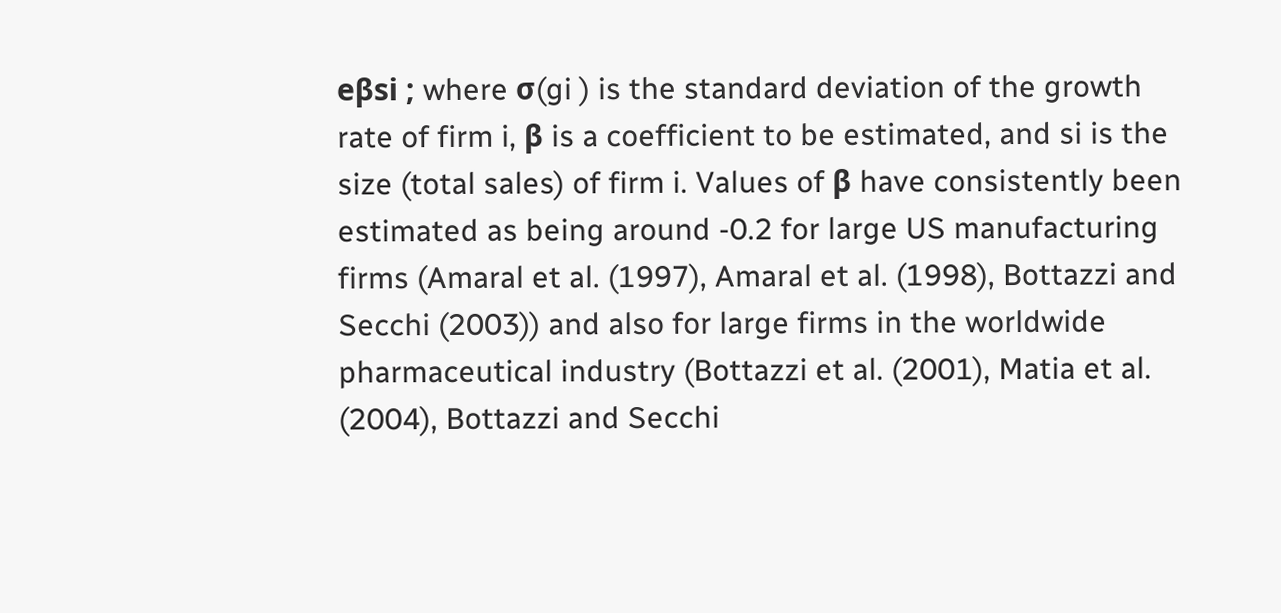eβsi ; where σ(gi ) is the standard deviation of the growth rate of firm i, β is a coefficient to be estimated, and si is the size (total sales) of firm i. Values of β have consistently been estimated as being around -0.2 for large US manufacturing firms (Amaral et al. (1997), Amaral et al. (1998), Bottazzi and Secchi (2003)) and also for large firms in the worldwide pharmaceutical industry (Bottazzi et al. (2001), Matia et al. (2004), Bottazzi and Secchi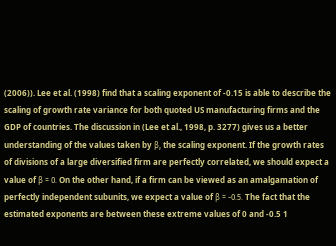(2006)). Lee et al. (1998) find that a scaling exponent of -0.15 is able to describe the scaling of growth rate variance for both quoted US manufacturing firms and the GDP of countries. The discussion in (Lee et al., 1998, p. 3277) gives us a better understanding of the values taken by β, the scaling exponent. If the growth rates of divisions of a large diversified firm are perfectly correlated, we should expect a value of β = 0. On the other hand, if a firm can be viewed as an amalgamation of perfectly independent subunits, we expect a value of β = -0.5. The fact that the estimated exponents are between these extreme values of 0 and -0.5 1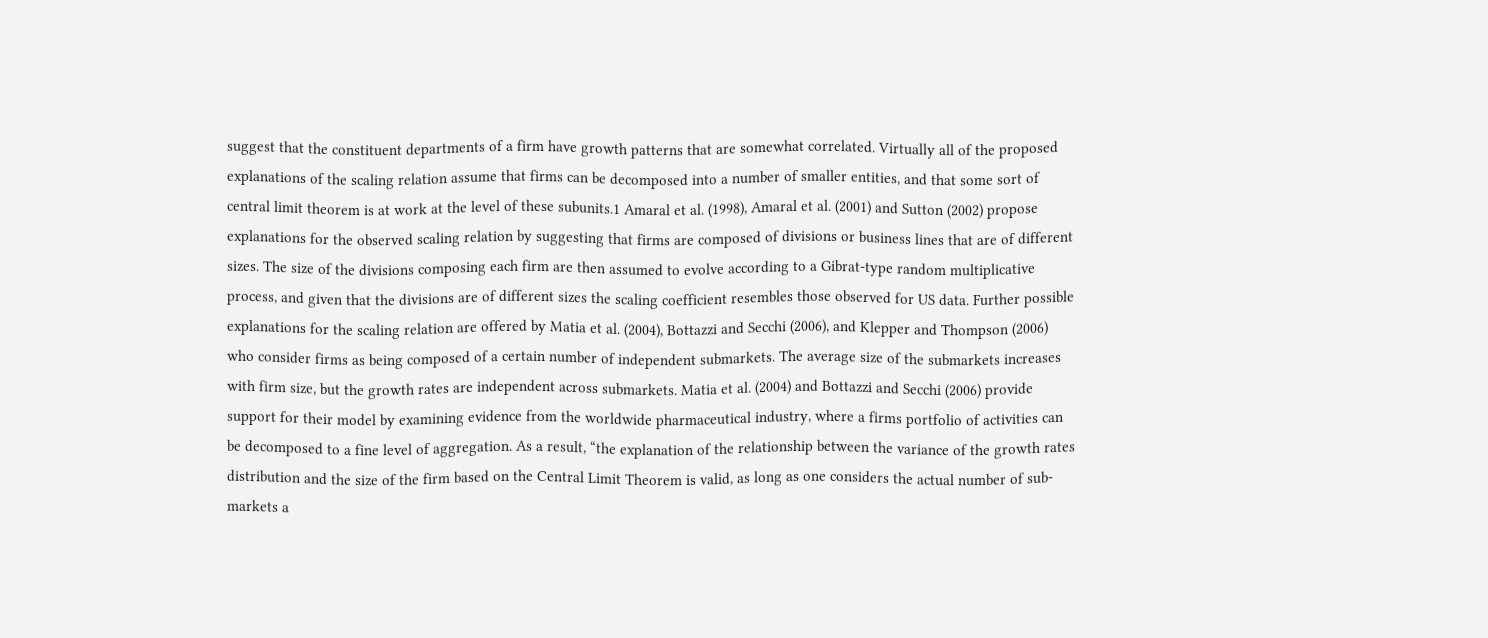suggest that the constituent departments of a firm have growth patterns that are somewhat correlated. Virtually all of the proposed explanations of the scaling relation assume that firms can be decomposed into a number of smaller entities, and that some sort of central limit theorem is at work at the level of these subunits.1 Amaral et al. (1998), Amaral et al. (2001) and Sutton (2002) propose explanations for the observed scaling relation by suggesting that firms are composed of divisions or business lines that are of different sizes. The size of the divisions composing each firm are then assumed to evolve according to a Gibrat-type random multiplicative process, and given that the divisions are of different sizes the scaling coefficient resembles those observed for US data. Further possible explanations for the scaling relation are offered by Matia et al. (2004), Bottazzi and Secchi (2006), and Klepper and Thompson (2006) who consider firms as being composed of a certain number of independent submarkets. The average size of the submarkets increases with firm size, but the growth rates are independent across submarkets. Matia et al. (2004) and Bottazzi and Secchi (2006) provide support for their model by examining evidence from the worldwide pharmaceutical industry, where a firms portfolio of activities can be decomposed to a fine level of aggregation. As a result, “the explanation of the relationship between the variance of the growth rates distribution and the size of the firm based on the Central Limit Theorem is valid, as long as one considers the actual number of sub-markets a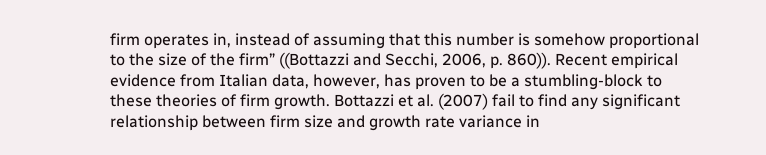firm operates in, instead of assuming that this number is somehow proportional to the size of the firm” ((Bottazzi and Secchi, 2006, p. 860)). Recent empirical evidence from Italian data, however, has proven to be a stumbling-block to these theories of firm growth. Bottazzi et al. (2007) fail to find any significant relationship between firm size and growth rate variance in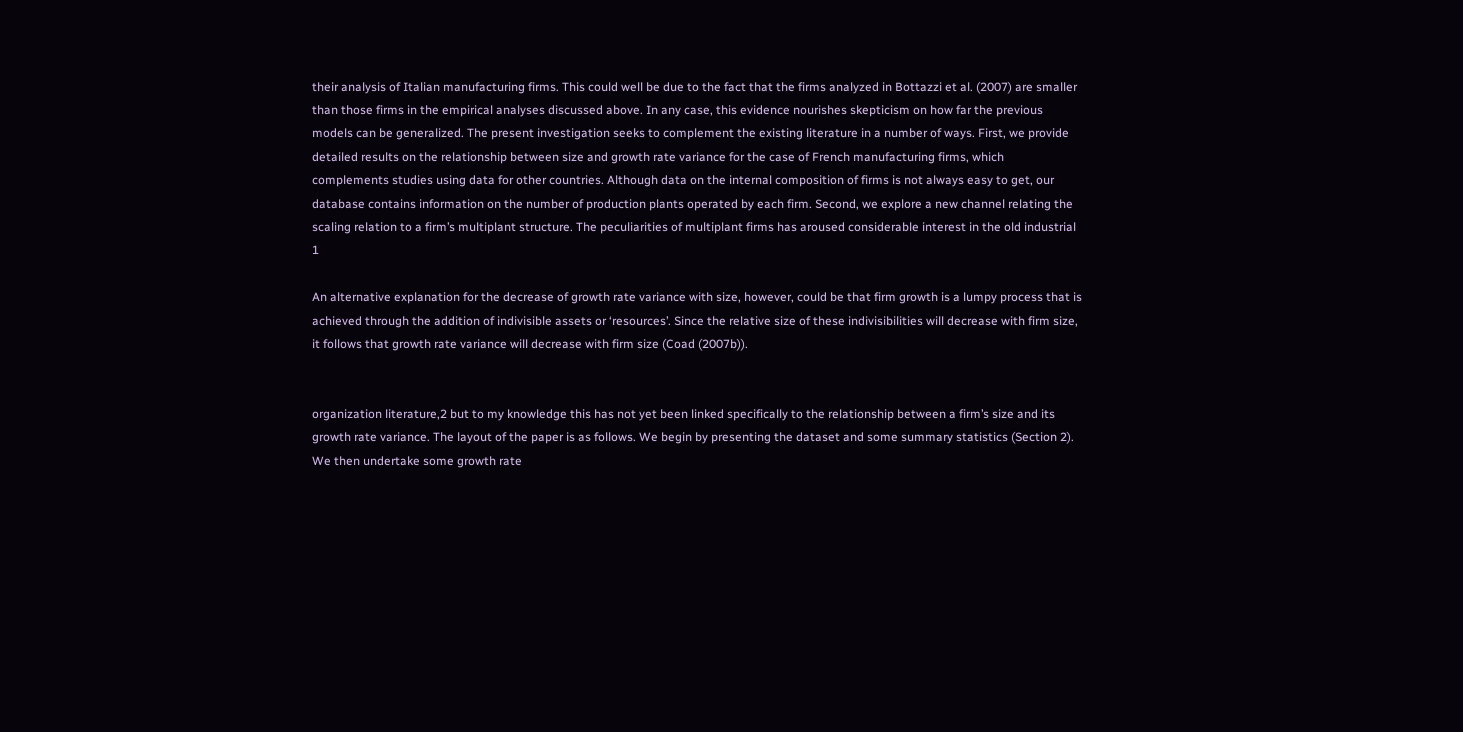their analysis of Italian manufacturing firms. This could well be due to the fact that the firms analyzed in Bottazzi et al. (2007) are smaller than those firms in the empirical analyses discussed above. In any case, this evidence nourishes skepticism on how far the previous models can be generalized. The present investigation seeks to complement the existing literature in a number of ways. First, we provide detailed results on the relationship between size and growth rate variance for the case of French manufacturing firms, which complements studies using data for other countries. Although data on the internal composition of firms is not always easy to get, our database contains information on the number of production plants operated by each firm. Second, we explore a new channel relating the scaling relation to a firm’s multiplant structure. The peculiarities of multiplant firms has aroused considerable interest in the old industrial 1

An alternative explanation for the decrease of growth rate variance with size, however, could be that firm growth is a lumpy process that is achieved through the addition of indivisible assets or ‘resources’. Since the relative size of these indivisibilities will decrease with firm size, it follows that growth rate variance will decrease with firm size (Coad (2007b)).


organization literature,2 but to my knowledge this has not yet been linked specifically to the relationship between a firm’s size and its growth rate variance. The layout of the paper is as follows. We begin by presenting the dataset and some summary statistics (Section 2). We then undertake some growth rate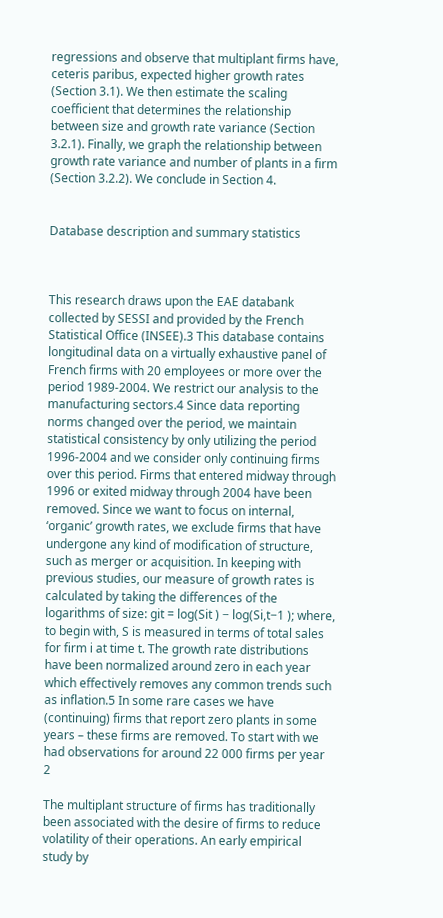regressions and observe that multiplant firms have, ceteris paribus, expected higher growth rates (Section 3.1). We then estimate the scaling coefficient that determines the relationship between size and growth rate variance (Section 3.2.1). Finally, we graph the relationship between growth rate variance and number of plants in a firm (Section 3.2.2). We conclude in Section 4.


Database description and summary statistics



This research draws upon the EAE databank collected by SESSI and provided by the French Statistical Office (INSEE).3 This database contains longitudinal data on a virtually exhaustive panel of French firms with 20 employees or more over the period 1989-2004. We restrict our analysis to the manufacturing sectors.4 Since data reporting norms changed over the period, we maintain statistical consistency by only utilizing the period 1996-2004 and we consider only continuing firms over this period. Firms that entered midway through 1996 or exited midway through 2004 have been removed. Since we want to focus on internal, ‘organic’ growth rates, we exclude firms that have undergone any kind of modification of structure, such as merger or acquisition. In keeping with previous studies, our measure of growth rates is calculated by taking the differences of the logarithms of size: git = log(Sit ) − log(Si,t−1 ); where, to begin with, S is measured in terms of total sales for firm i at time t. The growth rate distributions have been normalized around zero in each year which effectively removes any common trends such as inflation.5 In some rare cases we have (continuing) firms that report zero plants in some years – these firms are removed. To start with we had observations for around 22 000 firms per year 2

The multiplant structure of firms has traditionally been associated with the desire of firms to reduce volatility of their operations. An early empirical study by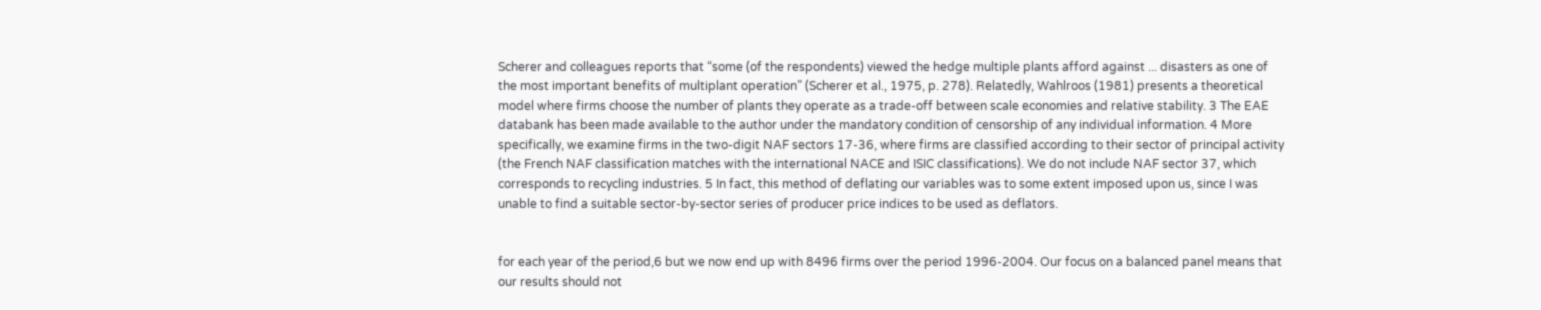Scherer and colleagues reports that “some (of the respondents) viewed the hedge multiple plants afford against ... disasters as one of the most important benefits of multiplant operation” (Scherer et al., 1975, p. 278). Relatedly, Wahlroos (1981) presents a theoretical model where firms choose the number of plants they operate as a trade-off between scale economies and relative stability. 3 The EAE databank has been made available to the author under the mandatory condition of censorship of any individual information. 4 More specifically, we examine firms in the two-digit NAF sectors 17-36, where firms are classified according to their sector of principal activity (the French NAF classification matches with the international NACE and ISIC classifications). We do not include NAF sector 37, which corresponds to recycling industries. 5 In fact, this method of deflating our variables was to some extent imposed upon us, since I was unable to find a suitable sector-by-sector series of producer price indices to be used as deflators.


for each year of the period,6 but we now end up with 8496 firms over the period 1996-2004. Our focus on a balanced panel means that our results should not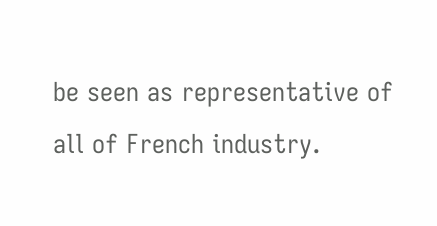be seen as representative of all of French industry.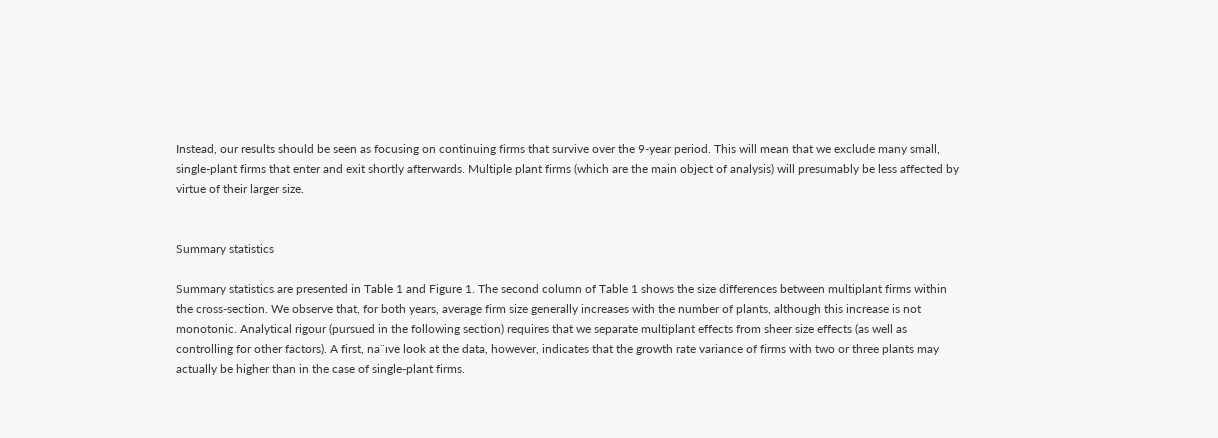Instead, our results should be seen as focusing on continuing firms that survive over the 9-year period. This will mean that we exclude many small, single-plant firms that enter and exit shortly afterwards. Multiple plant firms (which are the main object of analysis) will presumably be less affected by virtue of their larger size.


Summary statistics

Summary statistics are presented in Table 1 and Figure 1. The second column of Table 1 shows the size differences between multiplant firms within the cross-section. We observe that, for both years, average firm size generally increases with the number of plants, although this increase is not monotonic. Analytical rigour (pursued in the following section) requires that we separate multiplant effects from sheer size effects (as well as controlling for other factors). A first, na¨ıve look at the data, however, indicates that the growth rate variance of firms with two or three plants may actually be higher than in the case of single-plant firms.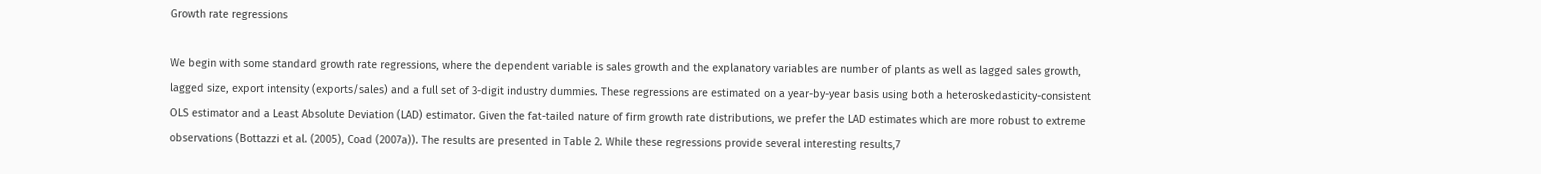Growth rate regressions

We begin with some standard growth rate regressions, where the dependent variable is sales growth and the explanatory variables are number of plants as well as lagged sales growth, lagged size, export intensity (exports/sales) and a full set of 3-digit industry dummies. These regressions are estimated on a year-by-year basis using both a heteroskedasticity-consistent OLS estimator and a Least Absolute Deviation (LAD) estimator. Given the fat-tailed nature of firm growth rate distributions, we prefer the LAD estimates which are more robust to extreme observations (Bottazzi et al. (2005), Coad (2007a)). The results are presented in Table 2. While these regressions provide several interesting results,7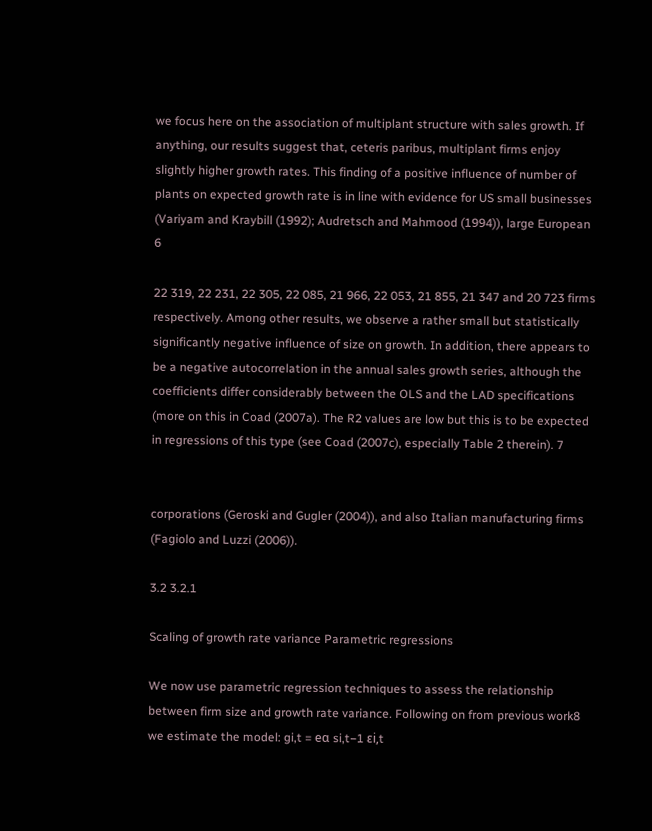we focus here on the association of multiplant structure with sales growth. If anything, our results suggest that, ceteris paribus, multiplant firms enjoy slightly higher growth rates. This finding of a positive influence of number of plants on expected growth rate is in line with evidence for US small businesses (Variyam and Kraybill (1992); Audretsch and Mahmood (1994)), large European 6

22 319, 22 231, 22 305, 22 085, 21 966, 22 053, 21 855, 21 347 and 20 723 firms respectively. Among other results, we observe a rather small but statistically significantly negative influence of size on growth. In addition, there appears to be a negative autocorrelation in the annual sales growth series, although the coefficients differ considerably between the OLS and the LAD specifications (more on this in Coad (2007a). The R2 values are low but this is to be expected in regressions of this type (see Coad (2007c), especially Table 2 therein). 7


corporations (Geroski and Gugler (2004)), and also Italian manufacturing firms (Fagiolo and Luzzi (2006)).

3.2 3.2.1

Scaling of growth rate variance Parametric regressions

We now use parametric regression techniques to assess the relationship between firm size and growth rate variance. Following on from previous work8 we estimate the model: gi,t = eα si,t−1 εi,t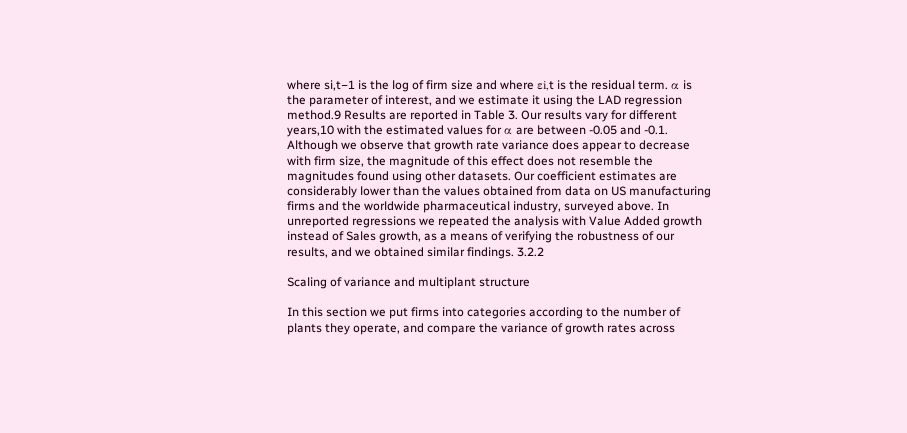where si,t−1 is the log of firm size and where εi,t is the residual term. α is the parameter of interest, and we estimate it using the LAD regression method.9 Results are reported in Table 3. Our results vary for different years,10 with the estimated values for α are between -0.05 and -0.1. Although we observe that growth rate variance does appear to decrease with firm size, the magnitude of this effect does not resemble the magnitudes found using other datasets. Our coefficient estimates are considerably lower than the values obtained from data on US manufacturing firms and the worldwide pharmaceutical industry, surveyed above. In unreported regressions we repeated the analysis with Value Added growth instead of Sales growth, as a means of verifying the robustness of our results, and we obtained similar findings. 3.2.2

Scaling of variance and multiplant structure

In this section we put firms into categories according to the number of plants they operate, and compare the variance of growth rates across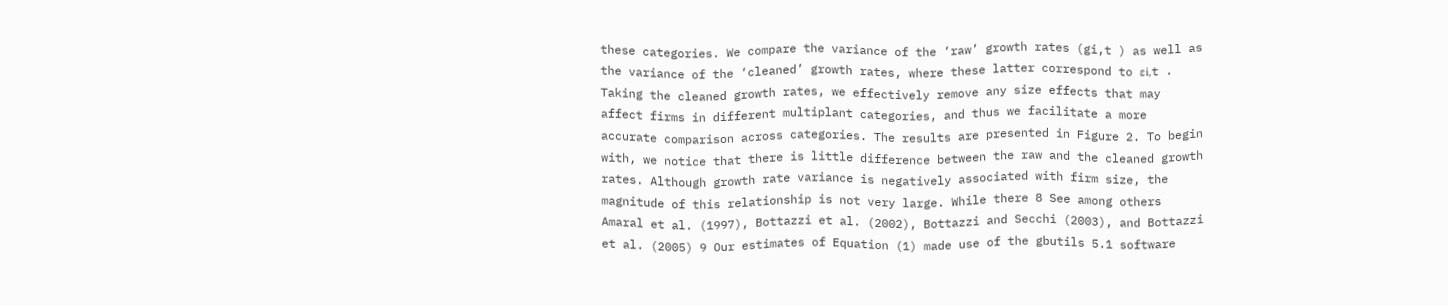these categories. We compare the variance of the ‘raw’ growth rates (gi,t ) as well as the variance of the ‘cleaned’ growth rates, where these latter correspond to εi,t . Taking the cleaned growth rates, we effectively remove any size effects that may affect firms in different multiplant categories, and thus we facilitate a more accurate comparison across categories. The results are presented in Figure 2. To begin with, we notice that there is little difference between the raw and the cleaned growth rates. Although growth rate variance is negatively associated with firm size, the magnitude of this relationship is not very large. While there 8 See among others Amaral et al. (1997), Bottazzi et al. (2002), Bottazzi and Secchi (2003), and Bottazzi et al. (2005) 9 Our estimates of Equation (1) made use of the gbutils 5.1 software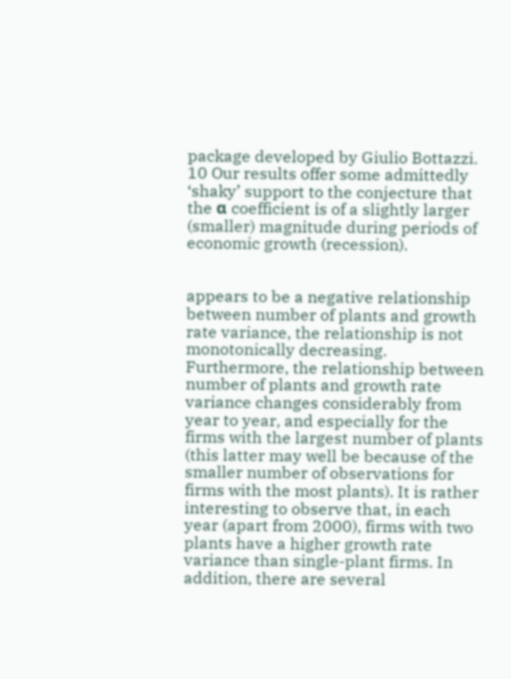package developed by Giulio Bottazzi. 10 Our results offer some admittedly ‘shaky’ support to the conjecture that the α coefficient is of a slightly larger (smaller) magnitude during periods of economic growth (recession).


appears to be a negative relationship between number of plants and growth rate variance, the relationship is not monotonically decreasing. Furthermore, the relationship between number of plants and growth rate variance changes considerably from year to year, and especially for the firms with the largest number of plants (this latter may well be because of the smaller number of observations for firms with the most plants). It is rather interesting to observe that, in each year (apart from 2000), firms with two plants have a higher growth rate variance than single-plant firms. In addition, there are several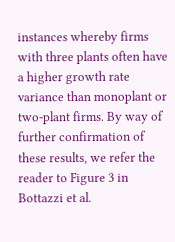instances whereby firms with three plants often have a higher growth rate variance than monoplant or two-plant firms. By way of further confirmation of these results, we refer the reader to Figure 3 in Bottazzi et al.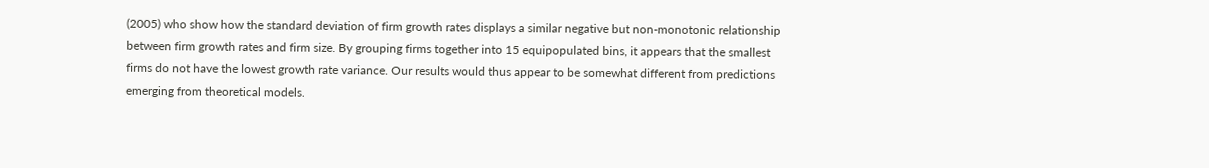(2005) who show how the standard deviation of firm growth rates displays a similar negative but non-monotonic relationship between firm growth rates and firm size. By grouping firms together into 15 equipopulated bins, it appears that the smallest firms do not have the lowest growth rate variance. Our results would thus appear to be somewhat different from predictions emerging from theoretical models.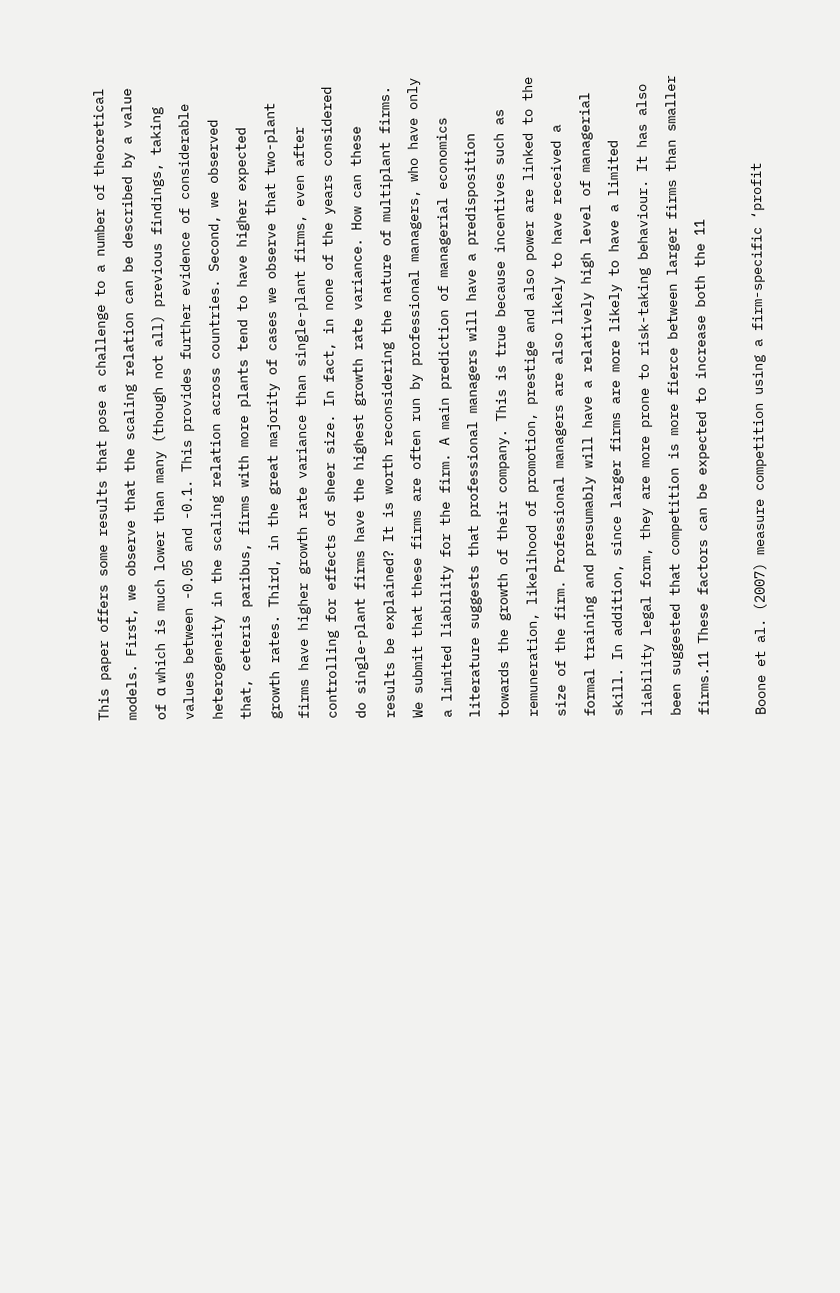This paper offers some results that pose a challenge to a number of theoretical models. First, we observe that the scaling relation can be described by a value of α which is much lower than many (though not all) previous findings, taking values between -0.05 and -0.1. This provides further evidence of considerable heterogeneity in the scaling relation across countries. Second, we observed that, ceteris paribus, firms with more plants tend to have higher expected growth rates. Third, in the great majority of cases we observe that two-plant firms have higher growth rate variance than single-plant firms, even after controlling for effects of sheer size. In fact, in none of the years considered do single-plant firms have the highest growth rate variance. How can these results be explained? It is worth reconsidering the nature of multiplant firms. We submit that these firms are often run by professional managers, who have only a limited liability for the firm. A main prediction of managerial economics literature suggests that professional managers will have a predisposition towards the growth of their company. This is true because incentives such as remuneration, likelihood of promotion, prestige and also power are linked to the size of the firm. Professional managers are also likely to have received a formal training and presumably will have a relatively high level of managerial skill. In addition, since larger firms are more likely to have a limited liability legal form, they are more prone to risk-taking behaviour. It has also been suggested that competition is more fierce between larger firms than smaller firms.11 These factors can be expected to increase both the 11

Boone et al. (2007) measure competition using a firm-specific ‘profit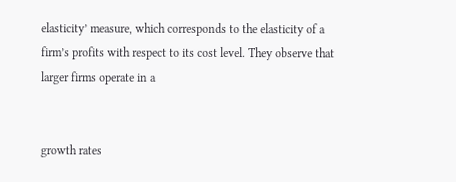elasticity’ measure, which corresponds to the elasticity of a firm’s profits with respect to its cost level. They observe that larger firms operate in a


growth rates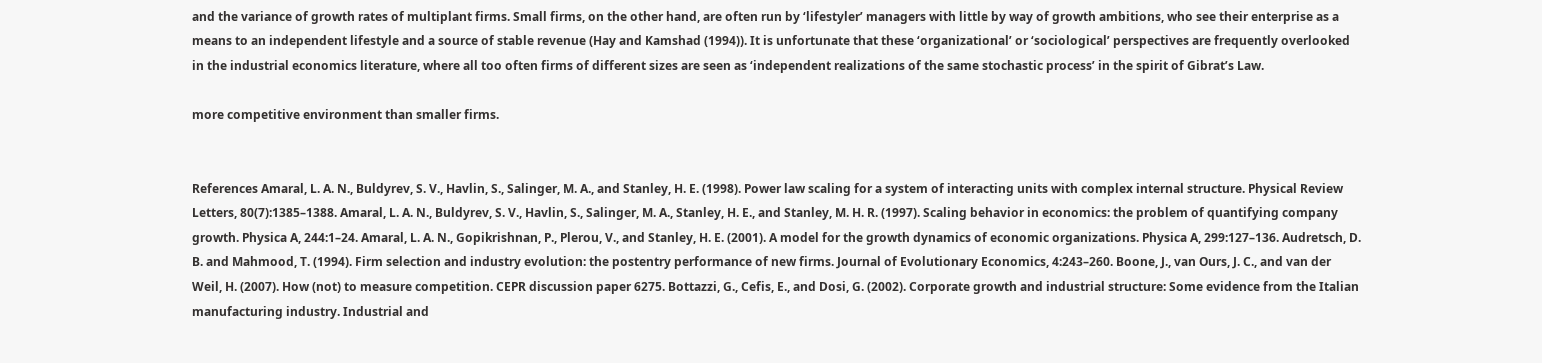and the variance of growth rates of multiplant firms. Small firms, on the other hand, are often run by ‘lifestyler’ managers with little by way of growth ambitions, who see their enterprise as a means to an independent lifestyle and a source of stable revenue (Hay and Kamshad (1994)). It is unfortunate that these ‘organizational’ or ‘sociological’ perspectives are frequently overlooked in the industrial economics literature, where all too often firms of different sizes are seen as ‘independent realizations of the same stochastic process’ in the spirit of Gibrat’s Law.

more competitive environment than smaller firms.


References Amaral, L. A. N., Buldyrev, S. V., Havlin, S., Salinger, M. A., and Stanley, H. E. (1998). Power law scaling for a system of interacting units with complex internal structure. Physical Review Letters, 80(7):1385–1388. Amaral, L. A. N., Buldyrev, S. V., Havlin, S., Salinger, M. A., Stanley, H. E., and Stanley, M. H. R. (1997). Scaling behavior in economics: the problem of quantifying company growth. Physica A, 244:1–24. Amaral, L. A. N., Gopikrishnan, P., Plerou, V., and Stanley, H. E. (2001). A model for the growth dynamics of economic organizations. Physica A, 299:127–136. Audretsch, D. B. and Mahmood, T. (1994). Firm selection and industry evolution: the postentry performance of new firms. Journal of Evolutionary Economics, 4:243–260. Boone, J., van Ours, J. C., and van der Weil, H. (2007). How (not) to measure competition. CEPR discussion paper 6275. Bottazzi, G., Cefis, E., and Dosi, G. (2002). Corporate growth and industrial structure: Some evidence from the Italian manufacturing industry. Industrial and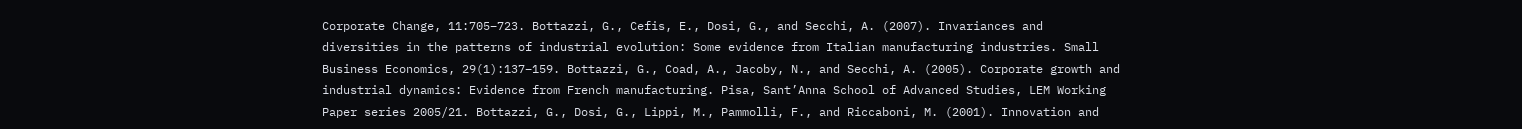Corporate Change, 11:705–723. Bottazzi, G., Cefis, E., Dosi, G., and Secchi, A. (2007). Invariances and diversities in the patterns of industrial evolution: Some evidence from Italian manufacturing industries. Small Business Economics, 29(1):137–159. Bottazzi, G., Coad, A., Jacoby, N., and Secchi, A. (2005). Corporate growth and industrial dynamics: Evidence from French manufacturing. Pisa, Sant’Anna School of Advanced Studies, LEM Working Paper series 2005/21. Bottazzi, G., Dosi, G., Lippi, M., Pammolli, F., and Riccaboni, M. (2001). Innovation and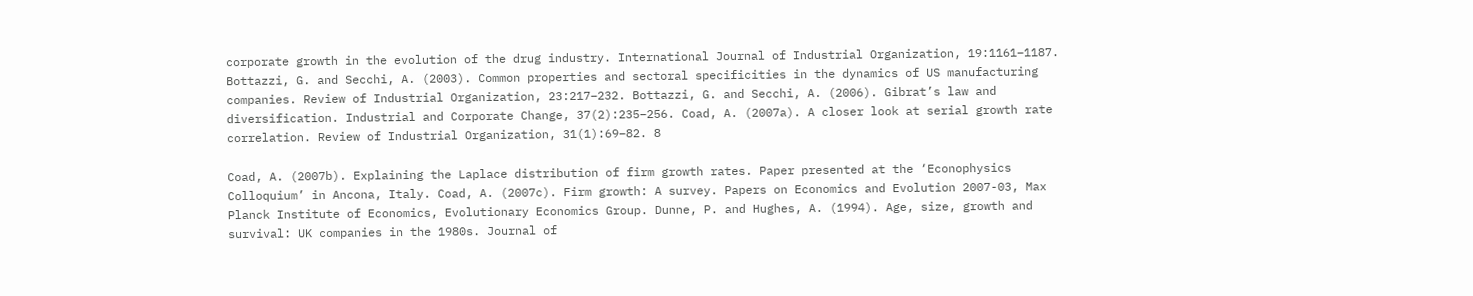corporate growth in the evolution of the drug industry. International Journal of Industrial Organization, 19:1161–1187. Bottazzi, G. and Secchi, A. (2003). Common properties and sectoral specificities in the dynamics of US manufacturing companies. Review of Industrial Organization, 23:217–232. Bottazzi, G. and Secchi, A. (2006). Gibrat’s law and diversification. Industrial and Corporate Change, 37(2):235–256. Coad, A. (2007a). A closer look at serial growth rate correlation. Review of Industrial Organization, 31(1):69–82. 8

Coad, A. (2007b). Explaining the Laplace distribution of firm growth rates. Paper presented at the ‘Econophysics Colloquium’ in Ancona, Italy. Coad, A. (2007c). Firm growth: A survey. Papers on Economics and Evolution 2007-03, Max Planck Institute of Economics, Evolutionary Economics Group. Dunne, P. and Hughes, A. (1994). Age, size, growth and survival: UK companies in the 1980s. Journal of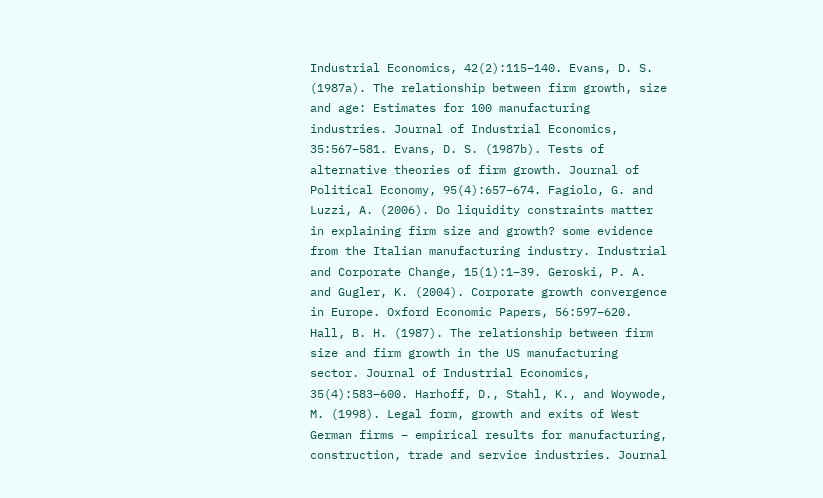Industrial Economics, 42(2):115–140. Evans, D. S. (1987a). The relationship between firm growth, size and age: Estimates for 100 manufacturing industries. Journal of Industrial Economics, 35:567–581. Evans, D. S. (1987b). Tests of alternative theories of firm growth. Journal of Political Economy, 95(4):657–674. Fagiolo, G. and Luzzi, A. (2006). Do liquidity constraints matter in explaining firm size and growth? some evidence from the Italian manufacturing industry. Industrial and Corporate Change, 15(1):1–39. Geroski, P. A. and Gugler, K. (2004). Corporate growth convergence in Europe. Oxford Economic Papers, 56:597–620. Hall, B. H. (1987). The relationship between firm size and firm growth in the US manufacturing sector. Journal of Industrial Economics, 35(4):583–600. Harhoff, D., Stahl, K., and Woywode, M. (1998). Legal form, growth and exits of West German firms – empirical results for manufacturing, construction, trade and service industries. Journal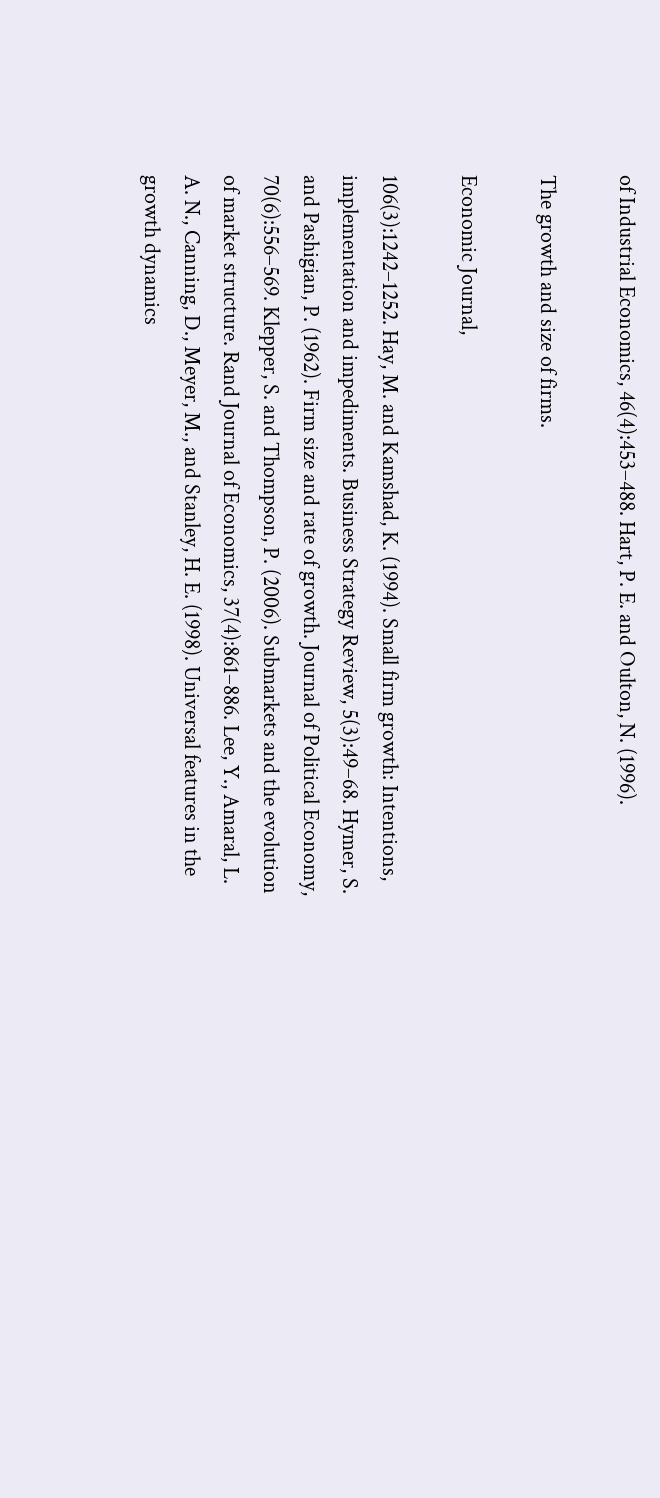of Industrial Economics, 46(4):453–488. Hart, P. E. and Oulton, N. (1996).

The growth and size of firms.

Economic Journal,

106(3):1242–1252. Hay, M. and Kamshad, K. (1994). Small firm growth: Intentions, implementation and impediments. Business Strategy Review, 5(3):49–68. Hymer, S. and Pashigian, P. (1962). Firm size and rate of growth. Journal of Political Economy, 70(6):556–569. Klepper, S. and Thompson, P. (2006). Submarkets and the evolution of market structure. Rand Journal of Economics, 37(4):861–886. Lee, Y., Amaral, L. A. N., Canning, D., Meyer, M., and Stanley, H. E. (1998). Universal features in the growth dynamics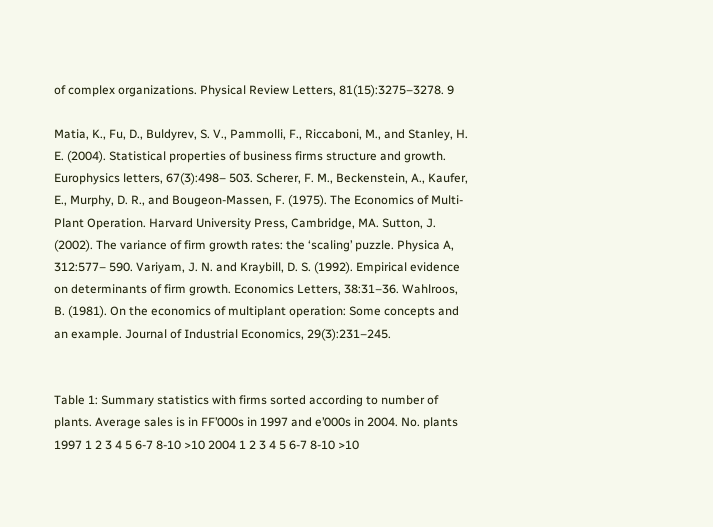of complex organizations. Physical Review Letters, 81(15):3275–3278. 9

Matia, K., Fu, D., Buldyrev, S. V., Pammolli, F., Riccaboni, M., and Stanley, H. E. (2004). Statistical properties of business firms structure and growth. Europhysics letters, 67(3):498– 503. Scherer, F. M., Beckenstein, A., Kaufer, E., Murphy, D. R., and Bougeon-Massen, F. (1975). The Economics of Multi-Plant Operation. Harvard University Press, Cambridge, MA. Sutton, J. (2002). The variance of firm growth rates: the ‘scaling’ puzzle. Physica A, 312:577– 590. Variyam, J. N. and Kraybill, D. S. (1992). Empirical evidence on determinants of firm growth. Economics Letters, 38:31–36. Wahlroos, B. (1981). On the economics of multiplant operation: Some concepts and an example. Journal of Industrial Economics, 29(3):231–245.


Table 1: Summary statistics with firms sorted according to number of plants. Average sales is in FF’000s in 1997 and e’000s in 2004. No. plants 1997 1 2 3 4 5 6-7 8-10 >10 2004 1 2 3 4 5 6-7 8-10 >10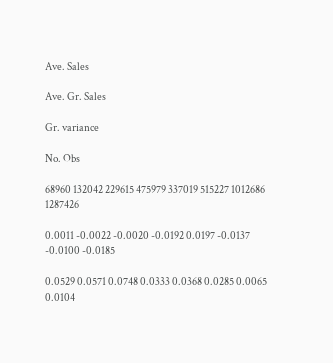Ave. Sales

Ave. Gr. Sales

Gr. variance

No. Obs

68960 132042 229615 475979 337019 515227 1012686 1287426

0.0011 -0.0022 -0.0020 -0.0192 0.0197 -0.0137 -0.0100 -0.0185

0.0529 0.0571 0.0748 0.0333 0.0368 0.0285 0.0065 0.0104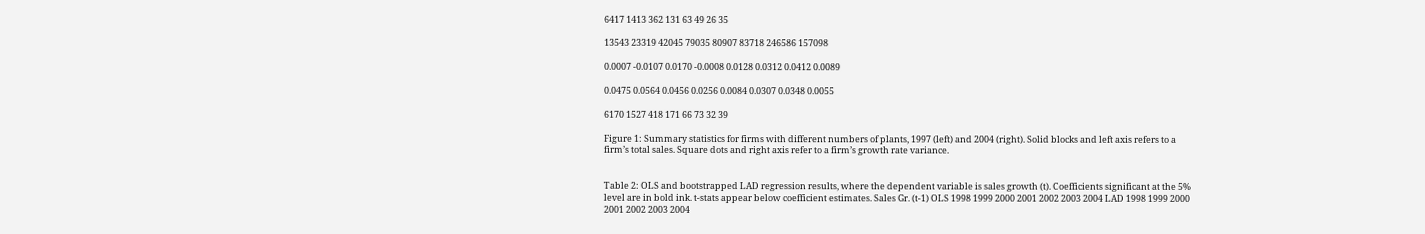6417 1413 362 131 63 49 26 35

13543 23319 42045 79035 80907 83718 246586 157098

0.0007 -0.0107 0.0170 -0.0008 0.0128 0.0312 0.0412 0.0089

0.0475 0.0564 0.0456 0.0256 0.0084 0.0307 0.0348 0.0055

6170 1527 418 171 66 73 32 39

Figure 1: Summary statistics for firms with different numbers of plants, 1997 (left) and 2004 (right). Solid blocks and left axis refers to a firm’s total sales. Square dots and right axis refer to a firm’s growth rate variance.


Table 2: OLS and bootstrapped LAD regression results, where the dependent variable is sales growth (t). Coefficients significant at the 5% level are in bold ink. t-stats appear below coefficient estimates. Sales Gr. (t-1) OLS 1998 1999 2000 2001 2002 2003 2004 LAD 1998 1999 2000 2001 2002 2003 2004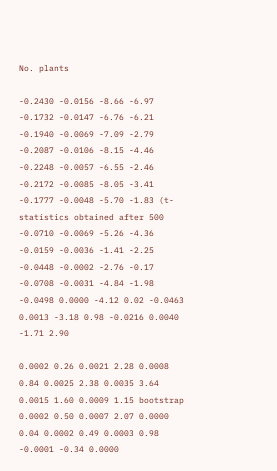No. plants

-0.2430 -0.0156 -8.66 -6.97 -0.1732 -0.0147 -6.76 -6.21 -0.1940 -0.0069 -7.09 -2.79 -0.2087 -0.0106 -8.15 -4.46 -0.2248 -0.0057 -6.55 -2.46 -0.2172 -0.0085 -8.05 -3.41 -0.1777 -0.0048 -5.70 -1.83 (t-statistics obtained after 500 -0.0710 -0.0069 -5.26 -4.36 -0.0159 -0.0036 -1.41 -2.25 -0.0448 -0.0002 -2.76 -0.17 -0.0708 -0.0031 -4.84 -1.98 -0.0498 0.0000 -4.12 0.02 -0.0463 0.0013 -3.18 0.98 -0.0216 0.0040 -1.71 2.90

0.0002 0.26 0.0021 2.28 0.0008 0.84 0.0025 2.38 0.0035 3.64 0.0015 1.60 0.0009 1.15 bootstrap 0.0002 0.50 0.0007 2.07 0.0000 0.04 0.0002 0.49 0.0003 0.98 -0.0001 -0.34 0.0000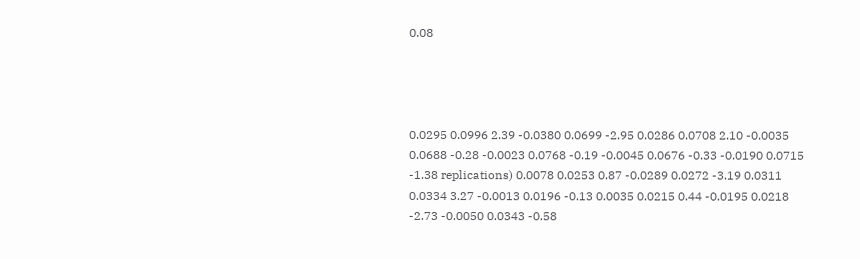0.08




0.0295 0.0996 2.39 -0.0380 0.0699 -2.95 0.0286 0.0708 2.10 -0.0035 0.0688 -0.28 -0.0023 0.0768 -0.19 -0.0045 0.0676 -0.33 -0.0190 0.0715 -1.38 replications) 0.0078 0.0253 0.87 -0.0289 0.0272 -3.19 0.0311 0.0334 3.27 -0.0013 0.0196 -0.13 0.0035 0.0215 0.44 -0.0195 0.0218 -2.73 -0.0050 0.0343 -0.58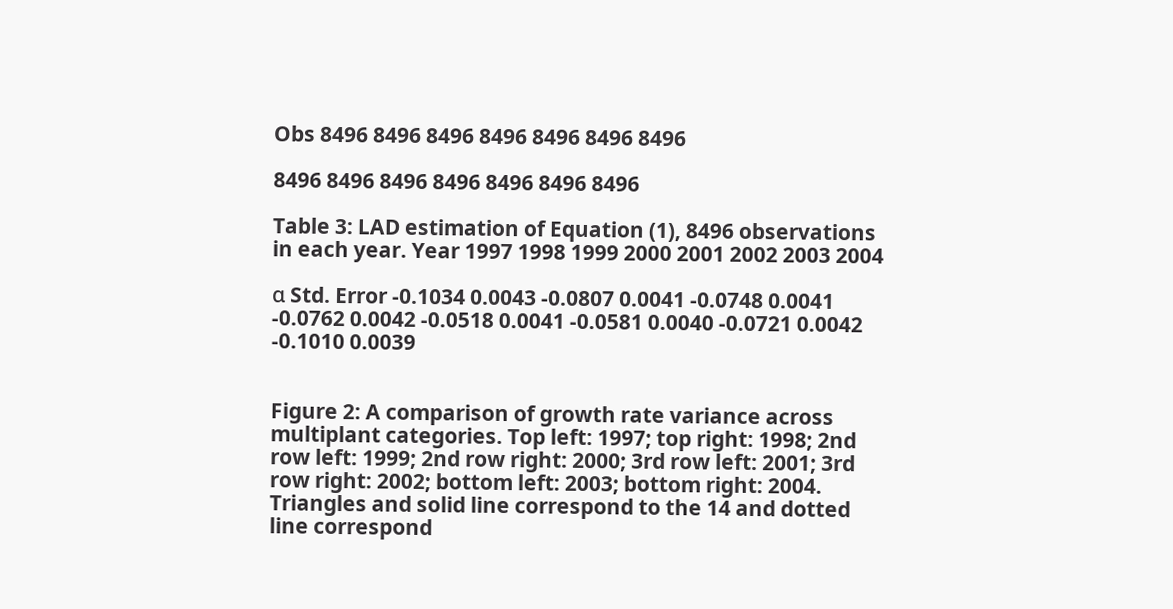Obs 8496 8496 8496 8496 8496 8496 8496

8496 8496 8496 8496 8496 8496 8496

Table 3: LAD estimation of Equation (1), 8496 observations in each year. Year 1997 1998 1999 2000 2001 2002 2003 2004

α Std. Error -0.1034 0.0043 -0.0807 0.0041 -0.0748 0.0041 -0.0762 0.0042 -0.0518 0.0041 -0.0581 0.0040 -0.0721 0.0042 -0.1010 0.0039


Figure 2: A comparison of growth rate variance across multiplant categories. Top left: 1997; top right: 1998; 2nd row left: 1999; 2nd row right: 2000; 3rd row left: 2001; 3rd row right: 2002; bottom left: 2003; bottom right: 2004. Triangles and solid line correspond to the 14 and dotted line correspond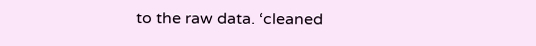to the raw data. ‘cleaned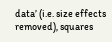data’ (i.e. size effects removed), squares